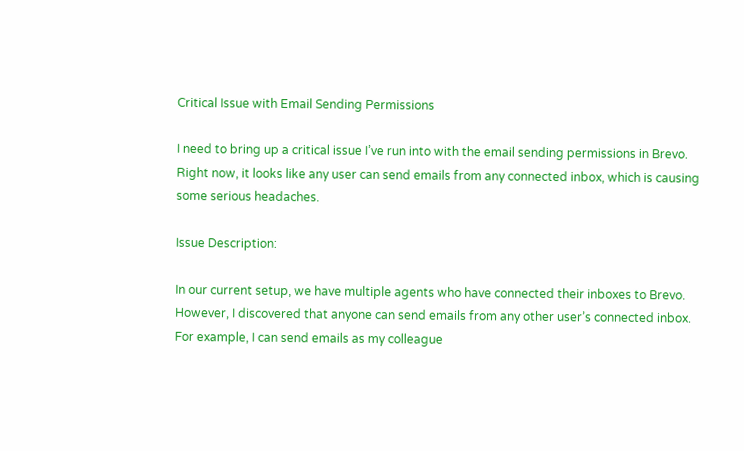Critical Issue with Email Sending Permissions

I need to bring up a critical issue I’ve run into with the email sending permissions in Brevo. Right now, it looks like any user can send emails from any connected inbox, which is causing some serious headaches.

Issue Description:

In our current setup, we have multiple agents who have connected their inboxes to Brevo. However, I discovered that anyone can send emails from any other user’s connected inbox. For example, I can send emails as my colleague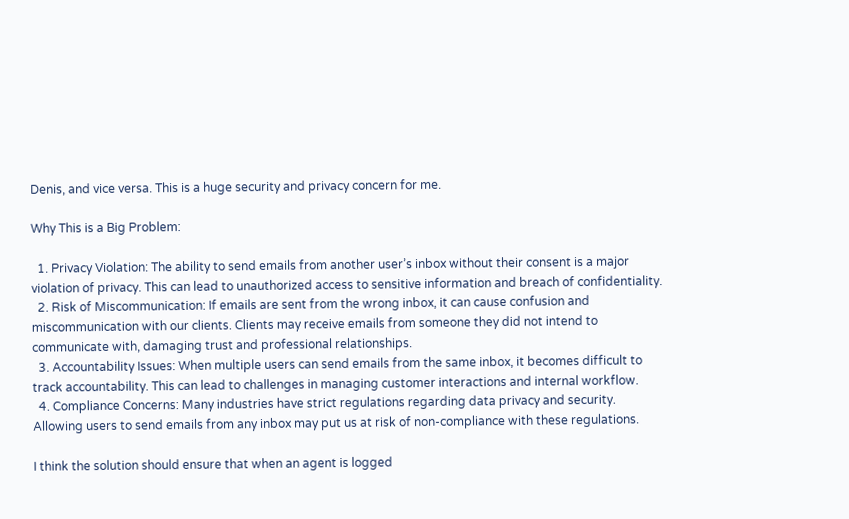Denis, and vice versa. This is a huge security and privacy concern for me.

Why This is a Big Problem:

  1. Privacy Violation: The ability to send emails from another user’s inbox without their consent is a major violation of privacy. This can lead to unauthorized access to sensitive information and breach of confidentiality.
  2. Risk of Miscommunication: If emails are sent from the wrong inbox, it can cause confusion and miscommunication with our clients. Clients may receive emails from someone they did not intend to communicate with, damaging trust and professional relationships.
  3. Accountability Issues: When multiple users can send emails from the same inbox, it becomes difficult to track accountability. This can lead to challenges in managing customer interactions and internal workflow.
  4. Compliance Concerns: Many industries have strict regulations regarding data privacy and security. Allowing users to send emails from any inbox may put us at risk of non-compliance with these regulations.

I think the solution should ensure that when an agent is logged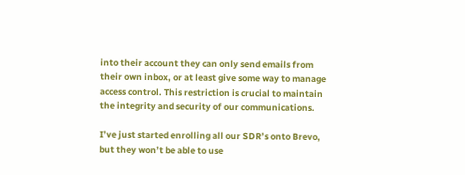into their account they can only send emails from their own inbox, or at least give some way to manage access control. This restriction is crucial to maintain the integrity and security of our communications.

I’ve just started enrolling all our SDR’s onto Brevo, but they won’t be able to use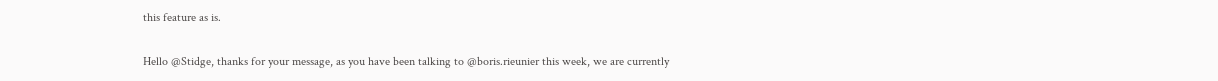this feature as is.

Hello @Stidge, thanks for your message, as you have been talking to @boris.rieunier this week, we are currently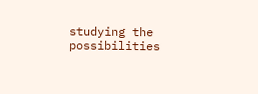studying the possibilities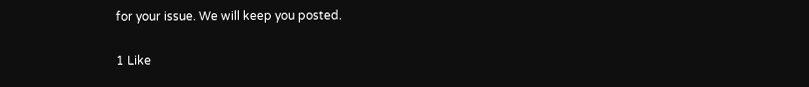for your issue. We will keep you posted.

1 Like